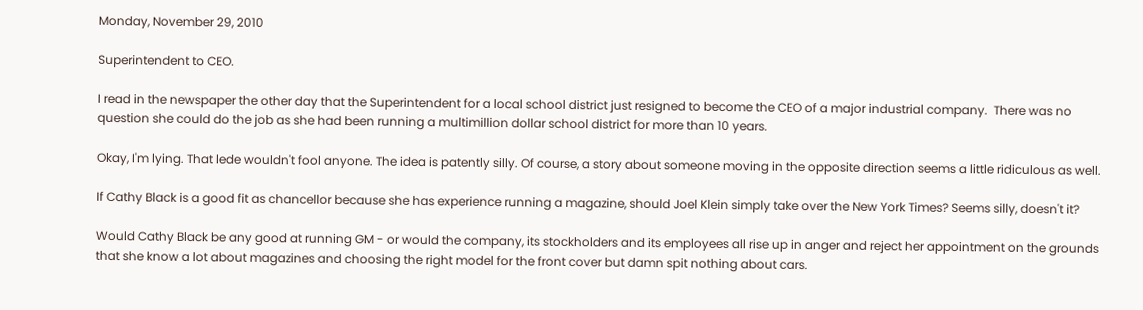Monday, November 29, 2010

Superintendent to CEO.

I read in the newspaper the other day that the Superintendent for a local school district just resigned to become the CEO of a major industrial company.  There was no question she could do the job as she had been running a multimillion dollar school district for more than 10 years.

Okay, I'm lying. That lede wouldn't fool anyone. The idea is patently silly. Of course, a story about someone moving in the opposite direction seems a little ridiculous as well.

If Cathy Black is a good fit as chancellor because she has experience running a magazine, should Joel Klein simply take over the New York Times? Seems silly, doesn't it?

Would Cathy Black be any good at running GM - or would the company, its stockholders and its employees all rise up in anger and reject her appointment on the grounds that she know a lot about magazines and choosing the right model for the front cover but damn spit nothing about cars.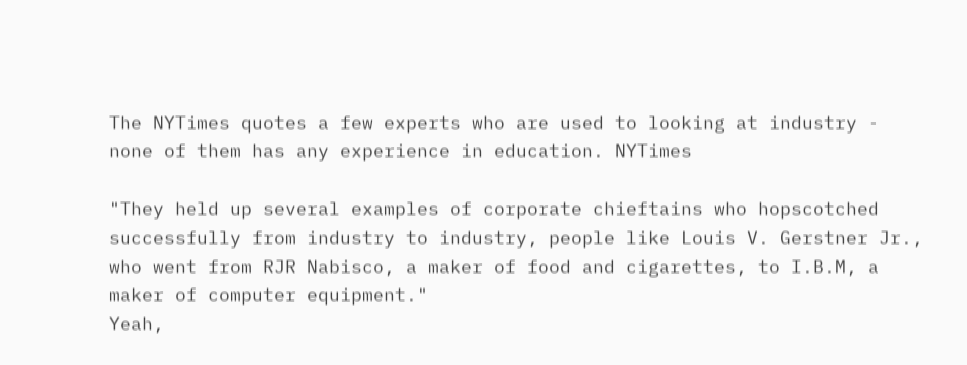The NYTimes quotes a few experts who are used to looking at industry - none of them has any experience in education. NYTimes

"They held up several examples of corporate chieftains who hopscotched successfully from industry to industry, people like Louis V. Gerstner Jr., who went from RJR Nabisco, a maker of food and cigarettes, to I.B.M, a maker of computer equipment."
Yeah,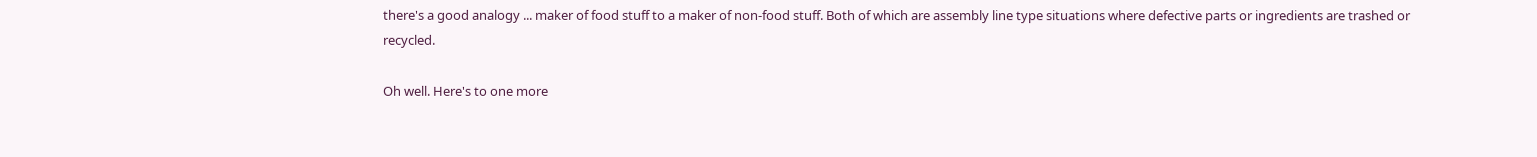there's a good analogy ... maker of food stuff to a maker of non-food stuff. Both of which are assembly line type situations where defective parts or ingredients are trashed or recycled.

Oh well. Here's to one more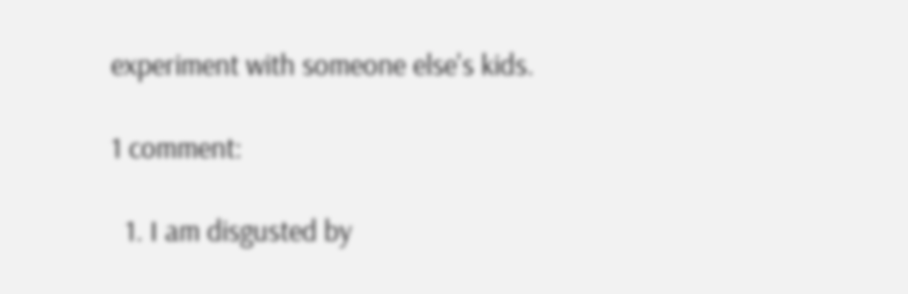experiment with someone else's kids.

1 comment:

  1. I am disgusted by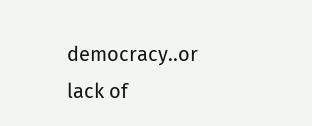democracy..or lack of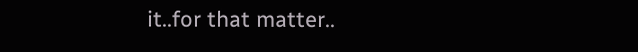it..for that matter..